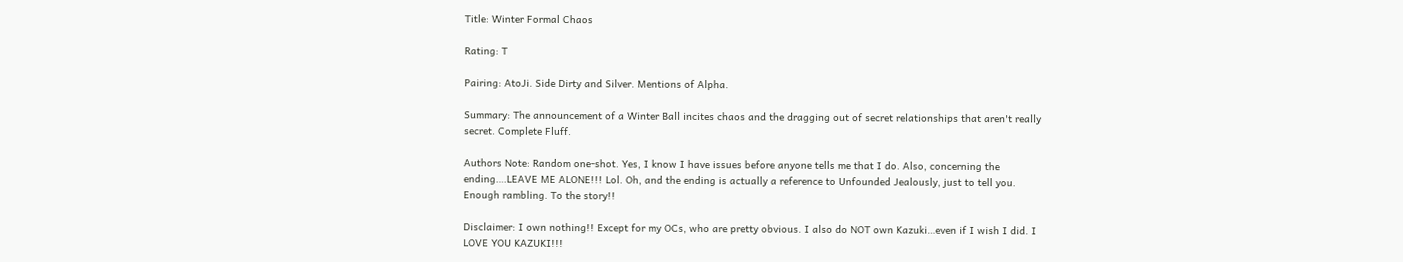Title: Winter Formal Chaos

Rating: T

Pairing: AtoJi. Side Dirty and Silver. Mentions of Alpha.

Summary: The announcement of a Winter Ball incites chaos and the dragging out of secret relationships that aren't really secret. Complete Fluff.

Authors Note: Random one-shot. Yes, I know I have issues before anyone tells me that I do. Also, concerning the ending….LEAVE ME ALONE!!! Lol. Oh, and the ending is actually a reference to Unfounded Jealously, just to tell you. Enough rambling. To the story!!

Disclaimer: I own nothing!! Except for my OCs, who are pretty obvious. I also do NOT own Kazuki…even if I wish I did. I LOVE YOU KAZUKI!!!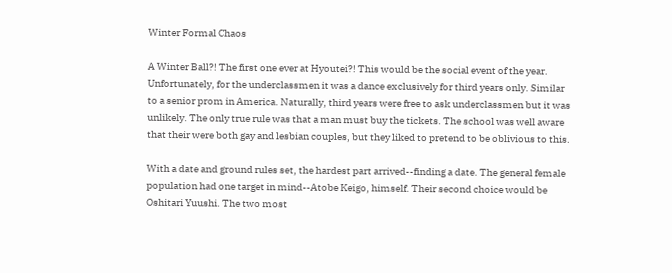Winter Formal Chaos

A Winter Ball?! The first one ever at Hyoutei?! This would be the social event of the year. Unfortunately, for the underclassmen it was a dance exclusively for third years only. Similar to a senior prom in America. Naturally, third years were free to ask underclassmen but it was unlikely. The only true rule was that a man must buy the tickets. The school was well aware that their were both gay and lesbian couples, but they liked to pretend to be oblivious to this.

With a date and ground rules set, the hardest part arrived--finding a date. The general female population had one target in mind--Atobe Keigo, himself. Their second choice would be Oshitari Yuushi. The two most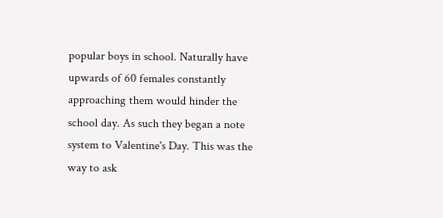popular boys in school. Naturally have upwards of 60 females constantly approaching them would hinder the school day. As such they began a note system to Valentine's Day. This was the way to ask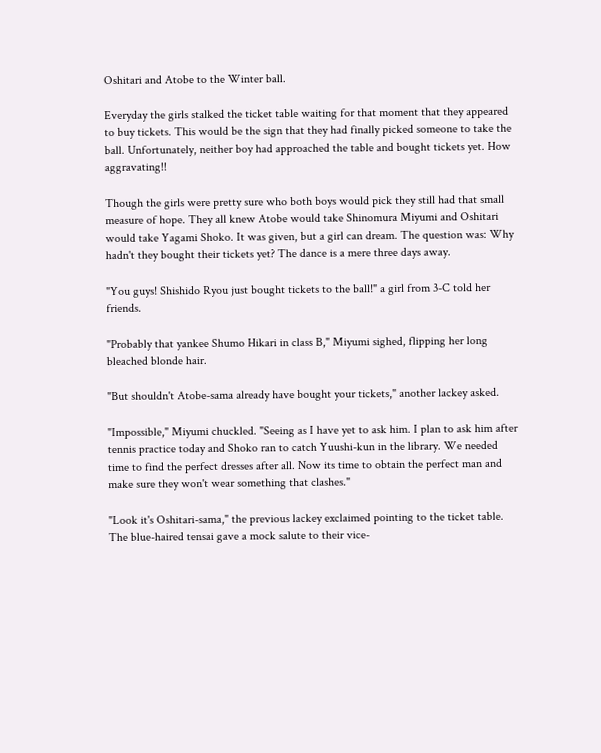Oshitari and Atobe to the Winter ball.

Everyday the girls stalked the ticket table waiting for that moment that they appeared to buy tickets. This would be the sign that they had finally picked someone to take the ball. Unfortunately, neither boy had approached the table and bought tickets yet. How aggravating!!

Though the girls were pretty sure who both boys would pick they still had that small measure of hope. They all knew Atobe would take Shinomura Miyumi and Oshitari would take Yagami Shoko. It was given, but a girl can dream. The question was: Why hadn't they bought their tickets yet? The dance is a mere three days away.

"You guys! Shishido Ryou just bought tickets to the ball!" a girl from 3-C told her friends.

"Probably that yankee Shumo Hikari in class B," Miyumi sighed, flipping her long bleached blonde hair.

"But shouldn't Atobe-sama already have bought your tickets," another lackey asked.

"Impossible," Miyumi chuckled. "Seeing as I have yet to ask him. I plan to ask him after tennis practice today and Shoko ran to catch Yuushi-kun in the library. We needed time to find the perfect dresses after all. Now its time to obtain the perfect man and make sure they won't wear something that clashes."

"Look it's Oshitari-sama," the previous lackey exclaimed pointing to the ticket table. The blue-haired tensai gave a mock salute to their vice-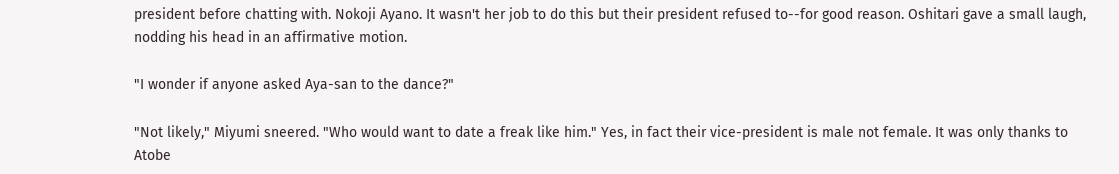president before chatting with. Nokoji Ayano. It wasn't her job to do this but their president refused to--for good reason. Oshitari gave a small laugh, nodding his head in an affirmative motion.

"I wonder if anyone asked Aya-san to the dance?"

"Not likely," Miyumi sneered. "Who would want to date a freak like him." Yes, in fact their vice-president is male not female. It was only thanks to Atobe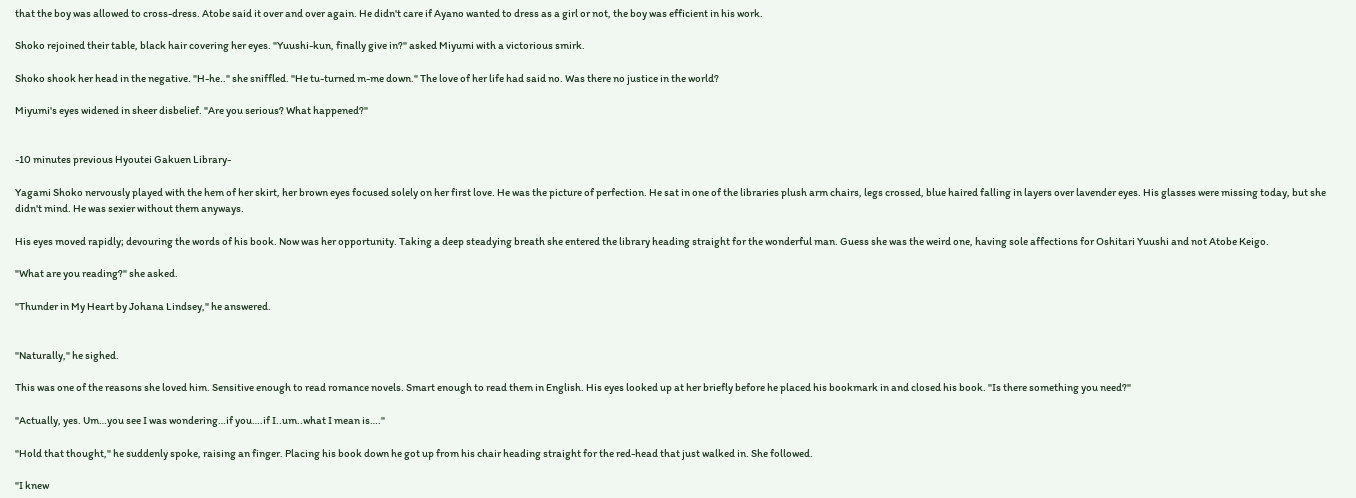that the boy was allowed to cross-dress. Atobe said it over and over again. He didn't care if Ayano wanted to dress as a girl or not, the boy was efficient in his work.

Shoko rejoined their table, black hair covering her eyes. "Yuushi-kun, finally give in?" asked Miyumi with a victorious smirk.

Shoko shook her head in the negative. "H-he.." she sniffled. "He tu-turned m-me down." The love of her life had said no. Was there no justice in the world?

Miyumi's eyes widened in sheer disbelief. "Are you serious? What happened?"


-10 minutes previous Hyoutei Gakuen Library-

Yagami Shoko nervously played with the hem of her skirt, her brown eyes focused solely on her first love. He was the picture of perfection. He sat in one of the libraries plush arm chairs, legs crossed, blue haired falling in layers over lavender eyes. His glasses were missing today, but she didn't mind. He was sexier without them anyways.

His eyes moved rapidly; devouring the words of his book. Now was her opportunity. Taking a deep steadying breath she entered the library heading straight for the wonderful man. Guess she was the weird one, having sole affections for Oshitari Yuushi and not Atobe Keigo.

"What are you reading?" she asked.

"Thunder in My Heart by Johana Lindsey," he answered.


"Naturally," he sighed.

This was one of the reasons she loved him. Sensitive enough to read romance novels. Smart enough to read them in English. His eyes looked up at her briefly before he placed his bookmark in and closed his book. "Is there something you need?"

"Actually, yes. Um…you see I was wondering…if you….if I..um..what I mean is…."

"Hold that thought," he suddenly spoke, raising an finger. Placing his book down he got up from his chair heading straight for the red-head that just walked in. She followed.

"I knew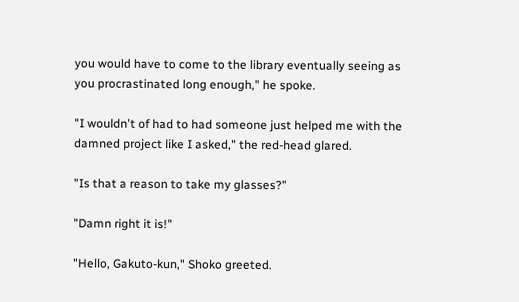you would have to come to the library eventually seeing as you procrastinated long enough," he spoke.

"I wouldn't of had to had someone just helped me with the damned project like I asked," the red-head glared.

"Is that a reason to take my glasses?"

"Damn right it is!"

"Hello, Gakuto-kun," Shoko greeted.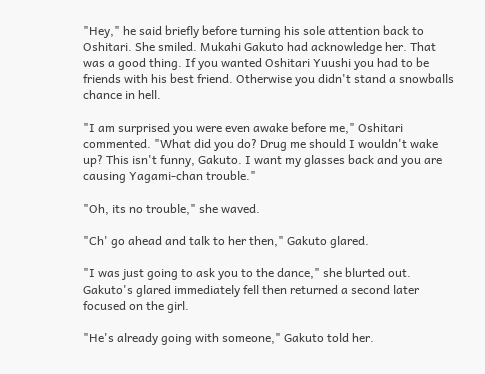"Hey," he said briefly before turning his sole attention back to Oshitari. She smiled. Mukahi Gakuto had acknowledge her. That was a good thing. If you wanted Oshitari Yuushi you had to be friends with his best friend. Otherwise you didn't stand a snowballs chance in hell.

"I am surprised you were even awake before me," Oshitari commented. "What did you do? Drug me should I wouldn't wake up? This isn't funny, Gakuto. I want my glasses back and you are causing Yagami-chan trouble."

"Oh, its no trouble," she waved.

"Ch' go ahead and talk to her then," Gakuto glared.

"I was just going to ask you to the dance," she blurted out. Gakuto's glared immediately fell then returned a second later focused on the girl.

"He's already going with someone," Gakuto told her.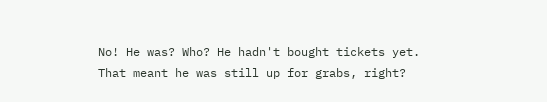No! He was? Who? He hadn't bought tickets yet. That meant he was still up for grabs, right?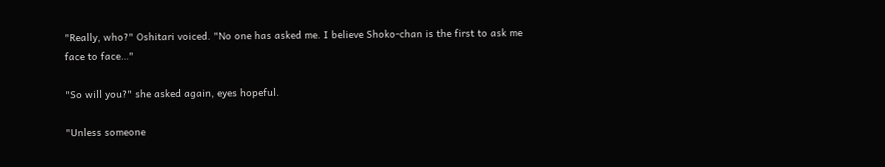"Really, who?" Oshitari voiced. "No one has asked me. I believe Shoko-chan is the first to ask me face to face…"

"So will you?" she asked again, eyes hopeful.

"Unless someone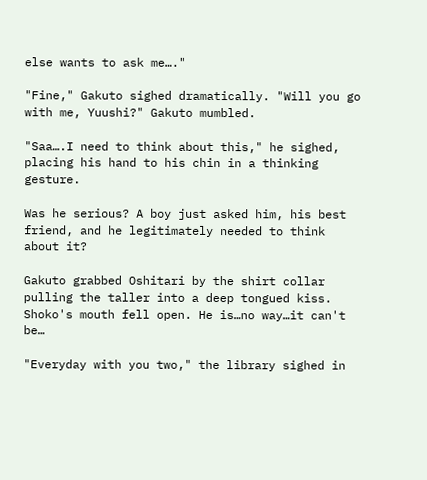else wants to ask me…."

"Fine," Gakuto sighed dramatically. "Will you go with me, Yuushi?" Gakuto mumbled.

"Saa….I need to think about this," he sighed, placing his hand to his chin in a thinking gesture.

Was he serious? A boy just asked him, his best friend, and he legitimately needed to think about it?

Gakuto grabbed Oshitari by the shirt collar pulling the taller into a deep tongued kiss. Shoko's mouth fell open. He is…no way…it can't be…

"Everyday with you two," the library sighed in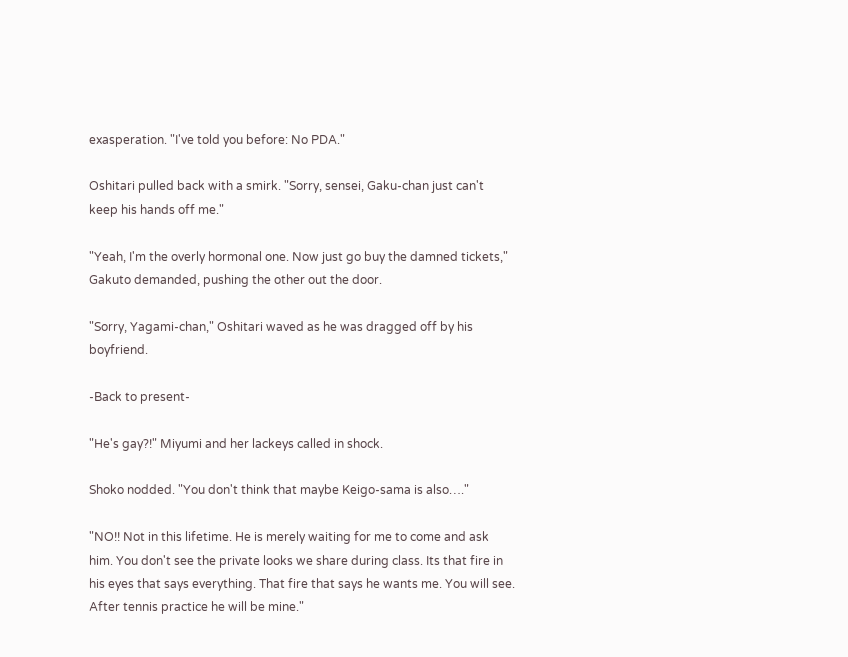exasperation. "I've told you before: No PDA."

Oshitari pulled back with a smirk. "Sorry, sensei, Gaku-chan just can't keep his hands off me."

"Yeah, I'm the overly hormonal one. Now just go buy the damned tickets," Gakuto demanded, pushing the other out the door.

"Sorry, Yagami-chan," Oshitari waved as he was dragged off by his boyfriend.

-Back to present-

"He's gay?!" Miyumi and her lackeys called in shock.

Shoko nodded. "You don't think that maybe Keigo-sama is also…."

"NO!! Not in this lifetime. He is merely waiting for me to come and ask him. You don't see the private looks we share during class. Its that fire in his eyes that says everything. That fire that says he wants me. You will see. After tennis practice he will be mine."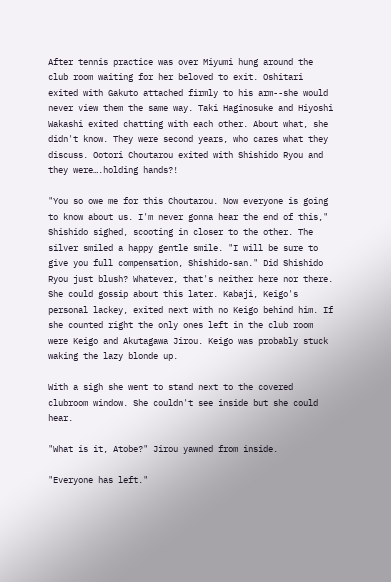After tennis practice was over Miyumi hung around the club room waiting for her beloved to exit. Oshitari exited with Gakuto attached firmly to his arm--she would never view them the same way. Taki Haginosuke and Hiyoshi Wakashi exited chatting with each other. About what, she didn't know. They were second years, who cares what they discuss. Ootori Choutarou exited with Shishido Ryou and they were….holding hands?!

"You so owe me for this Choutarou. Now everyone is going to know about us. I'm never gonna hear the end of this," Shishido sighed, scooting in closer to the other. The silver smiled a happy gentle smile. "I will be sure to give you full compensation, Shishido-san." Did Shishido Ryou just blush? Whatever, that's neither here nor there. She could gossip about this later. Kabaji, Keigo's personal lackey, exited next with no Keigo behind him. If she counted right the only ones left in the club room were Keigo and Akutagawa Jirou. Keigo was probably stuck waking the lazy blonde up.

With a sigh she went to stand next to the covered clubroom window. She couldn't see inside but she could hear.

"What is it, Atobe?" Jirou yawned from inside.

"Everyone has left."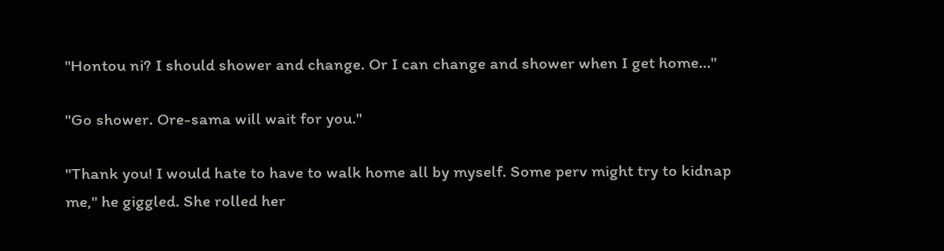"Hontou ni? I should shower and change. Or I can change and shower when I get home…"

"Go shower. Ore-sama will wait for you."

"Thank you! I would hate to have to walk home all by myself. Some perv might try to kidnap me," he giggled. She rolled her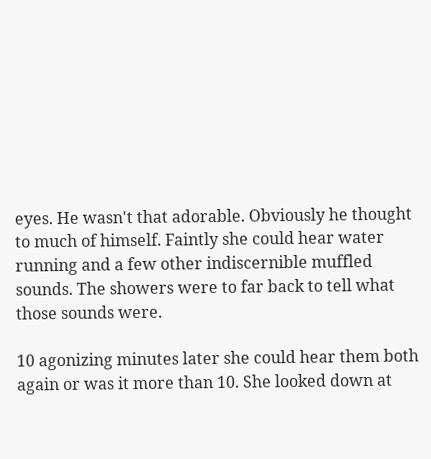eyes. He wasn't that adorable. Obviously he thought to much of himself. Faintly she could hear water running and a few other indiscernible muffled sounds. The showers were to far back to tell what those sounds were.

10 agonizing minutes later she could hear them both again or was it more than 10. She looked down at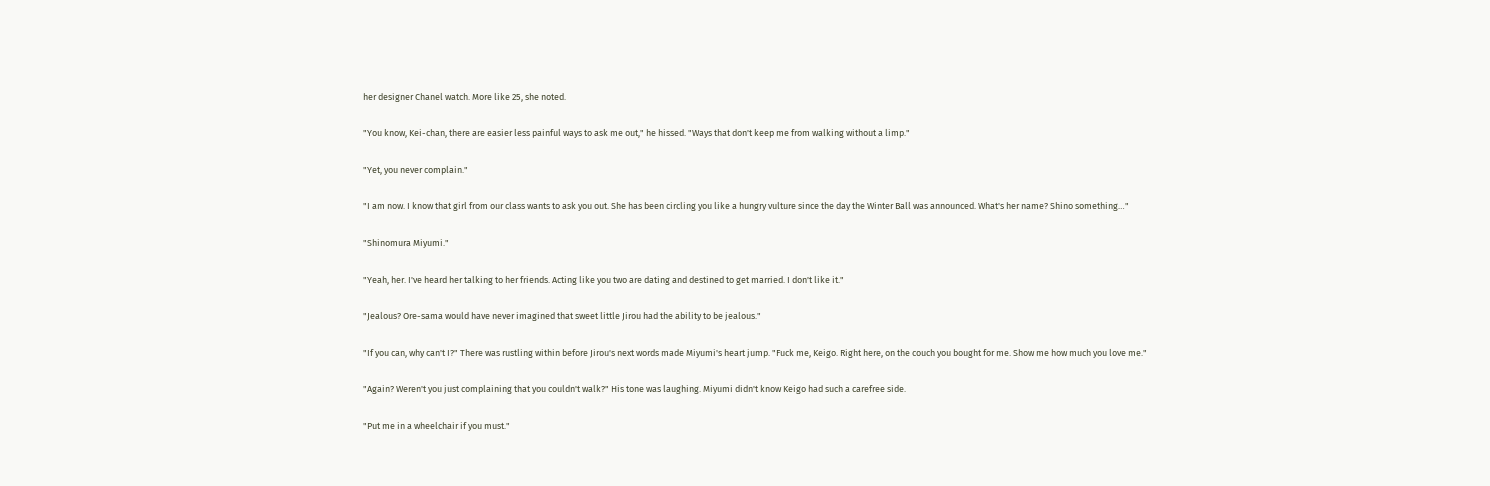her designer Chanel watch. More like 25, she noted.

"You know, Kei-chan, there are easier less painful ways to ask me out," he hissed. "Ways that don't keep me from walking without a limp."

"Yet, you never complain."

"I am now. I know that girl from our class wants to ask you out. She has been circling you like a hungry vulture since the day the Winter Ball was announced. What's her name? Shino something…"

"Shinomura Miyumi."

"Yeah, her. I've heard her talking to her friends. Acting like you two are dating and destined to get married. I don't like it."

"Jealous? Ore-sama would have never imagined that sweet little Jirou had the ability to be jealous."

"If you can, why can't I?" There was rustling within before Jirou's next words made Miyumi's heart jump. "Fuck me, Keigo. Right here, on the couch you bought for me. Show me how much you love me."

"Again? Weren't you just complaining that you couldn't walk?" His tone was laughing. Miyumi didn't know Keigo had such a carefree side.

"Put me in a wheelchair if you must."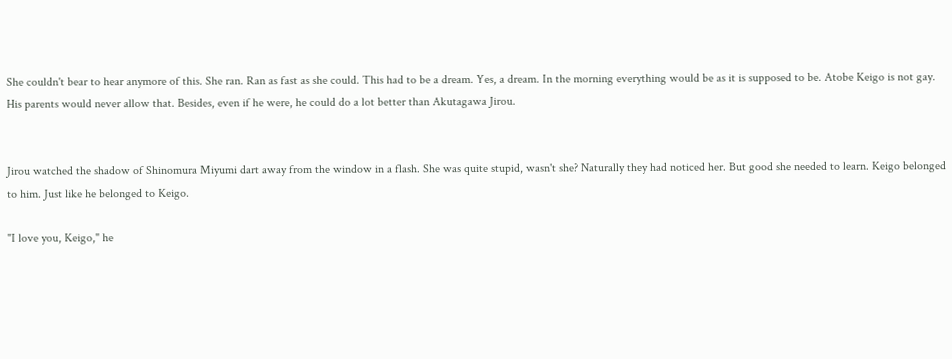She couldn't bear to hear anymore of this. She ran. Ran as fast as she could. This had to be a dream. Yes, a dream. In the morning everything would be as it is supposed to be. Atobe Keigo is not gay. His parents would never allow that. Besides, even if he were, he could do a lot better than Akutagawa Jirou.


Jirou watched the shadow of Shinomura Miyumi dart away from the window in a flash. She was quite stupid, wasn't she? Naturally they had noticed her. But good she needed to learn. Keigo belonged to him. Just like he belonged to Keigo.

"I love you, Keigo," he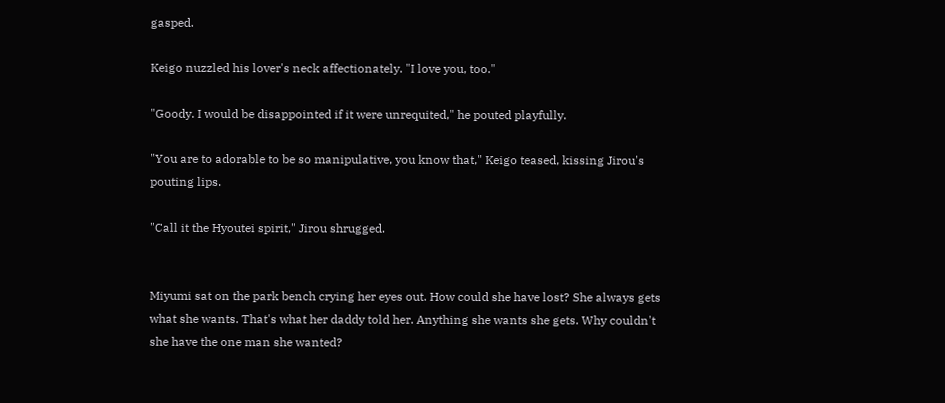gasped.

Keigo nuzzled his lover's neck affectionately. "I love you, too."

"Goody. I would be disappointed if it were unrequited," he pouted playfully.

"You are to adorable to be so manipulative, you know that," Keigo teased, kissing Jirou's pouting lips.

"Call it the Hyoutei spirit," Jirou shrugged.


Miyumi sat on the park bench crying her eyes out. How could she have lost? She always gets what she wants. That's what her daddy told her. Anything she wants she gets. Why couldn't she have the one man she wanted?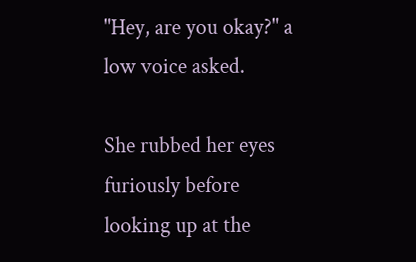"Hey, are you okay?" a low voice asked.

She rubbed her eyes furiously before looking up at the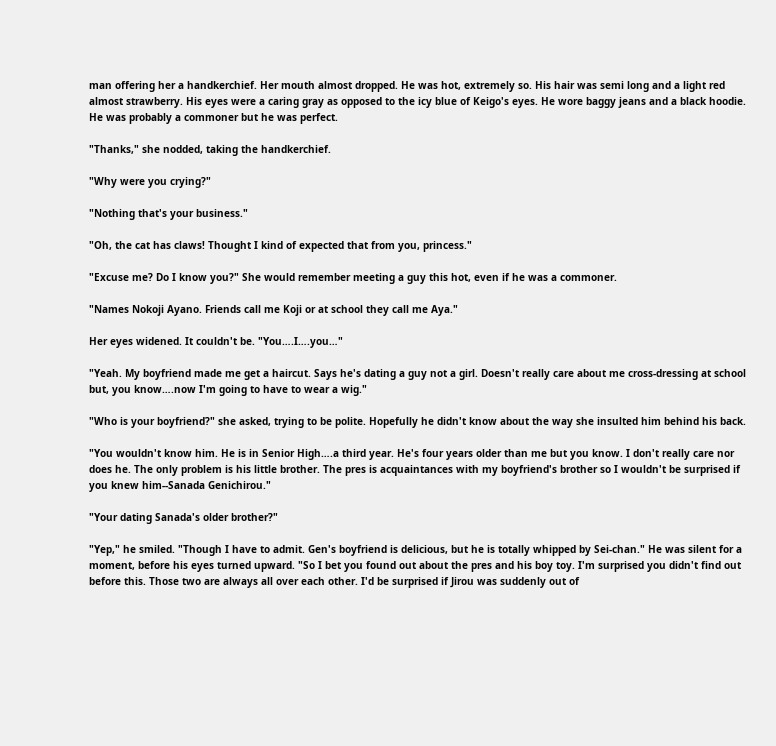man offering her a handkerchief. Her mouth almost dropped. He was hot, extremely so. His hair was semi long and a light red almost strawberry. His eyes were a caring gray as opposed to the icy blue of Keigo's eyes. He wore baggy jeans and a black hoodie. He was probably a commoner but he was perfect.

"Thanks," she nodded, taking the handkerchief.

"Why were you crying?"

"Nothing that's your business."

"Oh, the cat has claws! Thought I kind of expected that from you, princess."

"Excuse me? Do I know you?" She would remember meeting a guy this hot, even if he was a commoner.

"Names Nokoji Ayano. Friends call me Koji or at school they call me Aya."

Her eyes widened. It couldn't be. "You….I….you…"

"Yeah. My boyfriend made me get a haircut. Says he's dating a guy not a girl. Doesn't really care about me cross-dressing at school but, you know….now I'm going to have to wear a wig."

"Who is your boyfriend?" she asked, trying to be polite. Hopefully he didn't know about the way she insulted him behind his back.

"You wouldn't know him. He is in Senior High….a third year. He's four years older than me but you know. I don't really care nor does he. The only problem is his little brother. The pres is acquaintances with my boyfriend's brother so I wouldn't be surprised if you knew him--Sanada Genichirou."

"Your dating Sanada's older brother?"

"Yep," he smiled. "Though I have to admit. Gen's boyfriend is delicious, but he is totally whipped by Sei-chan." He was silent for a moment, before his eyes turned upward. "So I bet you found out about the pres and his boy toy. I'm surprised you didn't find out before this. Those two are always all over each other. I'd be surprised if Jirou was suddenly out of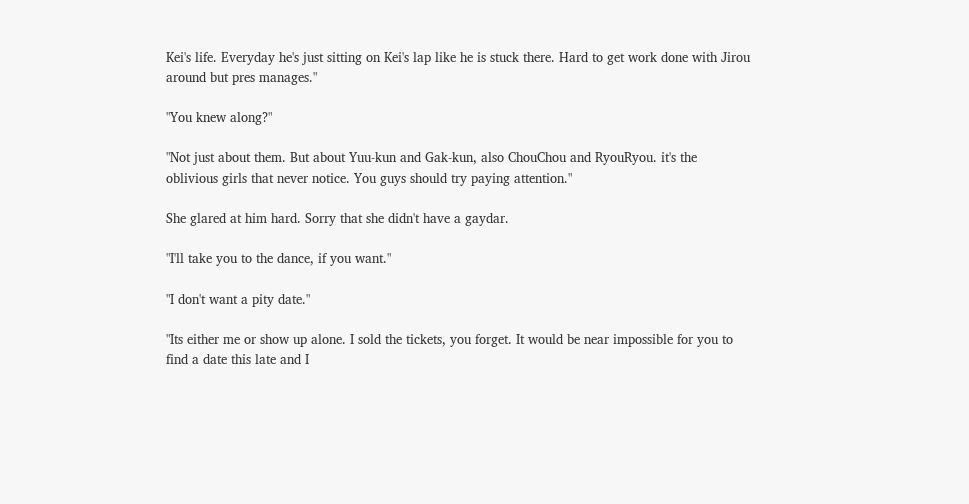Kei's life. Everyday he's just sitting on Kei's lap like he is stuck there. Hard to get work done with Jirou around but pres manages."

"You knew along?"

"Not just about them. But about Yuu-kun and Gak-kun, also ChouChou and RyouRyou. it's the oblivious girls that never notice. You guys should try paying attention."

She glared at him hard. Sorry that she didn't have a gaydar.

"I'll take you to the dance, if you want."

"I don't want a pity date."

"Its either me or show up alone. I sold the tickets, you forget. It would be near impossible for you to find a date this late and I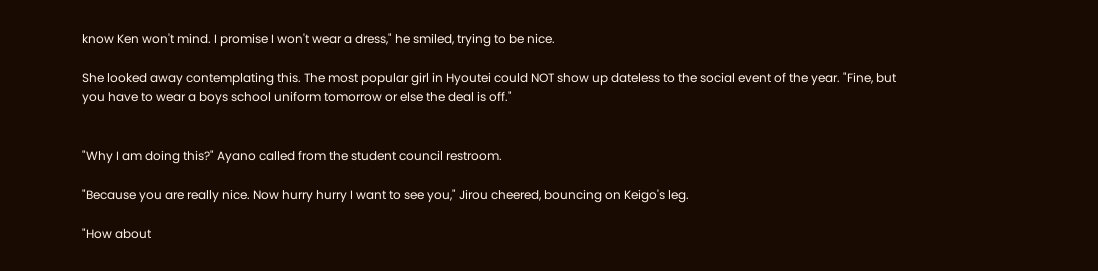know Ken won't mind. I promise I won't wear a dress," he smiled, trying to be nice.

She looked away contemplating this. The most popular girl in Hyoutei could NOT show up dateless to the social event of the year. "Fine, but you have to wear a boys school uniform tomorrow or else the deal is off."


"Why I am doing this?" Ayano called from the student council restroom.

"Because you are really nice. Now hurry hurry I want to see you," Jirou cheered, bouncing on Keigo's leg.

"How about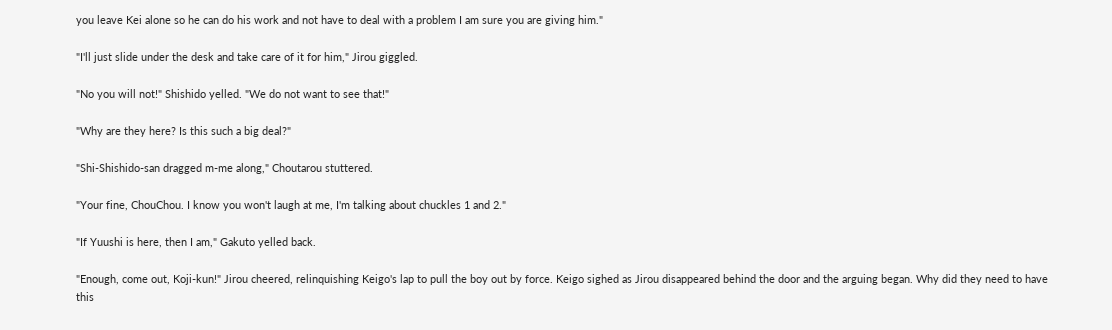you leave Kei alone so he can do his work and not have to deal with a problem I am sure you are giving him."

"I'll just slide under the desk and take care of it for him," Jirou giggled.

"No you will not!" Shishido yelled. "We do not want to see that!"

"Why are they here? Is this such a big deal?"

"Shi-Shishido-san dragged m-me along," Choutarou stuttered.

"Your fine, ChouChou. I know you won't laugh at me, I'm talking about chuckles 1 and 2."

"If Yuushi is here, then I am," Gakuto yelled back.

"Enough, come out, Koji-kun!" Jirou cheered, relinquishing Keigo's lap to pull the boy out by force. Keigo sighed as Jirou disappeared behind the door and the arguing began. Why did they need to have this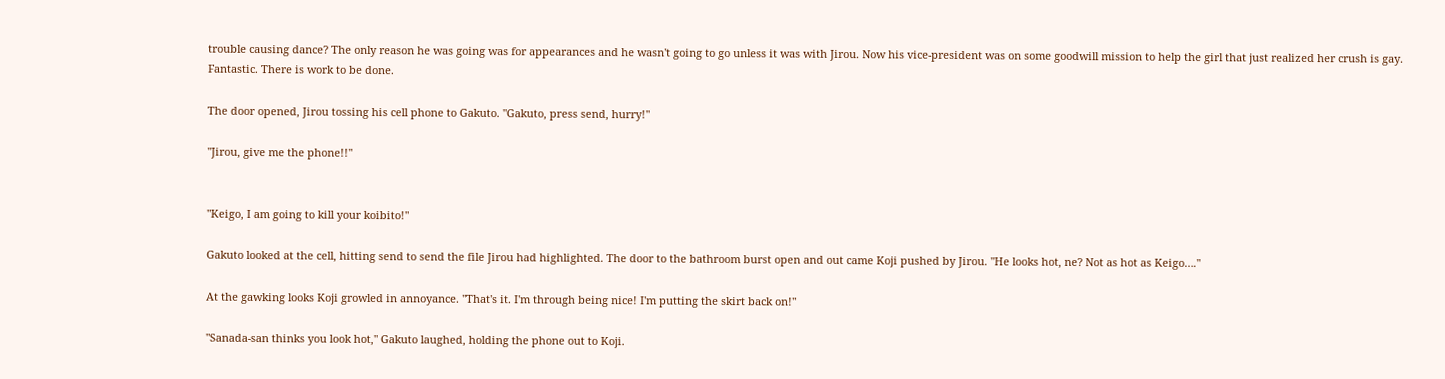trouble causing dance? The only reason he was going was for appearances and he wasn't going to go unless it was with Jirou. Now his vice-president was on some goodwill mission to help the girl that just realized her crush is gay. Fantastic. There is work to be done.

The door opened, Jirou tossing his cell phone to Gakuto. "Gakuto, press send, hurry!"

"Jirou, give me the phone!!"


"Keigo, I am going to kill your koibito!"

Gakuto looked at the cell, hitting send to send the file Jirou had highlighted. The door to the bathroom burst open and out came Koji pushed by Jirou. "He looks hot, ne? Not as hot as Keigo…."

At the gawking looks Koji growled in annoyance. "That's it. I'm through being nice! I'm putting the skirt back on!"

"Sanada-san thinks you look hot," Gakuto laughed, holding the phone out to Koji.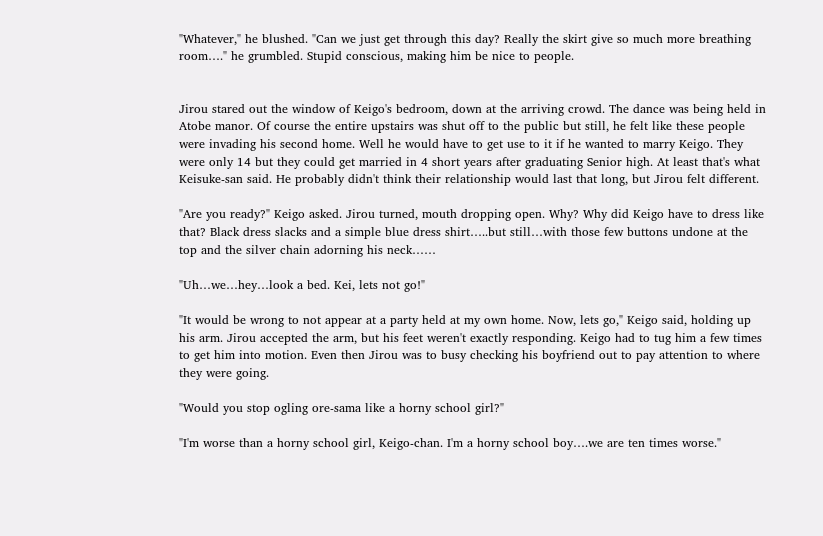"Whatever," he blushed. "Can we just get through this day? Really the skirt give so much more breathing room…." he grumbled. Stupid conscious, making him be nice to people.


Jirou stared out the window of Keigo's bedroom, down at the arriving crowd. The dance was being held in Atobe manor. Of course the entire upstairs was shut off to the public but still, he felt like these people were invading his second home. Well he would have to get use to it if he wanted to marry Keigo. They were only 14 but they could get married in 4 short years after graduating Senior high. At least that's what Keisuke-san said. He probably didn't think their relationship would last that long, but Jirou felt different.

"Are you ready?" Keigo asked. Jirou turned, mouth dropping open. Why? Why did Keigo have to dress like that? Black dress slacks and a simple blue dress shirt…..but still…with those few buttons undone at the top and the silver chain adorning his neck……

"Uh…we…hey…look a bed. Kei, lets not go!"

"It would be wrong to not appear at a party held at my own home. Now, lets go," Keigo said, holding up his arm. Jirou accepted the arm, but his feet weren't exactly responding. Keigo had to tug him a few times to get him into motion. Even then Jirou was to busy checking his boyfriend out to pay attention to where they were going.

"Would you stop ogling ore-sama like a horny school girl?"

"I'm worse than a horny school girl, Keigo-chan. I'm a horny school boy….we are ten times worse."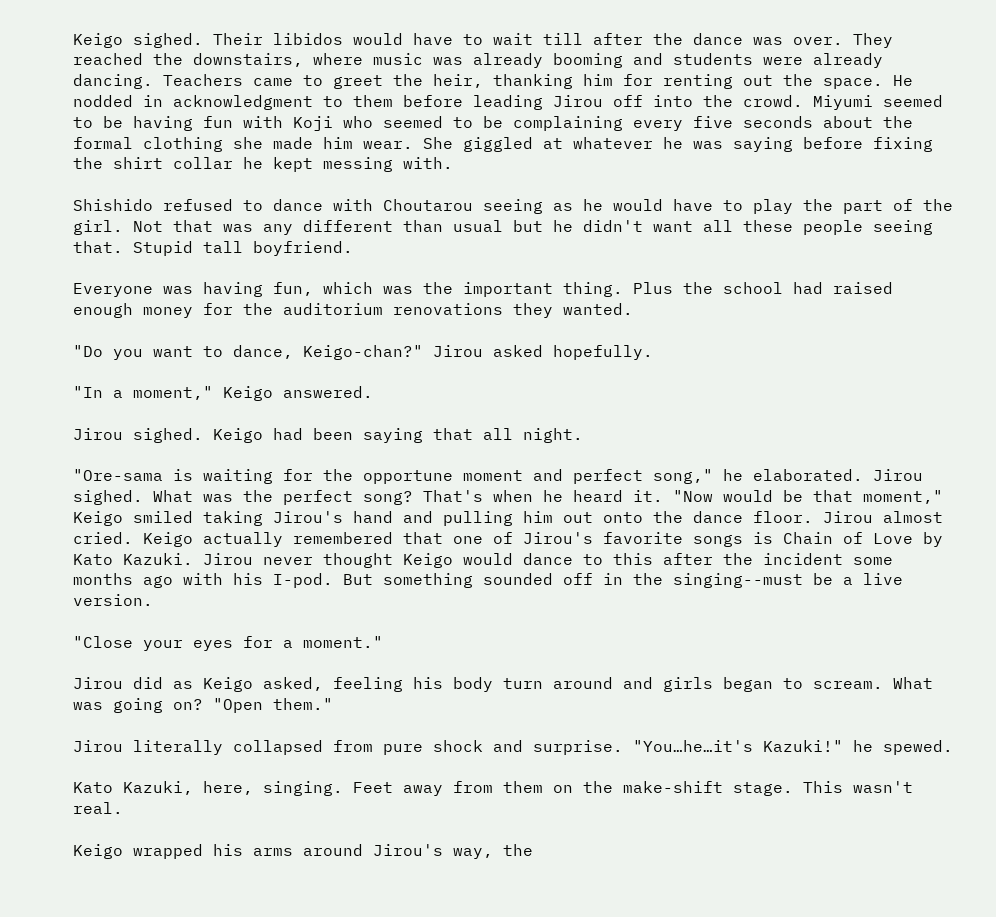Keigo sighed. Their libidos would have to wait till after the dance was over. They reached the downstairs, where music was already booming and students were already dancing. Teachers came to greet the heir, thanking him for renting out the space. He nodded in acknowledgment to them before leading Jirou off into the crowd. Miyumi seemed to be having fun with Koji who seemed to be complaining every five seconds about the formal clothing she made him wear. She giggled at whatever he was saying before fixing the shirt collar he kept messing with.

Shishido refused to dance with Choutarou seeing as he would have to play the part of the girl. Not that was any different than usual but he didn't want all these people seeing that. Stupid tall boyfriend.

Everyone was having fun, which was the important thing. Plus the school had raised enough money for the auditorium renovations they wanted.

"Do you want to dance, Keigo-chan?" Jirou asked hopefully.

"In a moment," Keigo answered.

Jirou sighed. Keigo had been saying that all night.

"Ore-sama is waiting for the opportune moment and perfect song," he elaborated. Jirou sighed. What was the perfect song? That's when he heard it. "Now would be that moment," Keigo smiled taking Jirou's hand and pulling him out onto the dance floor. Jirou almost cried. Keigo actually remembered that one of Jirou's favorite songs is Chain of Love by Kato Kazuki. Jirou never thought Keigo would dance to this after the incident some months ago with his I-pod. But something sounded off in the singing--must be a live version.

"Close your eyes for a moment."

Jirou did as Keigo asked, feeling his body turn around and girls began to scream. What was going on? "Open them."

Jirou literally collapsed from pure shock and surprise. "You…he…it's Kazuki!" he spewed.

Kato Kazuki, here, singing. Feet away from them on the make-shift stage. This wasn't real.

Keigo wrapped his arms around Jirou's way, the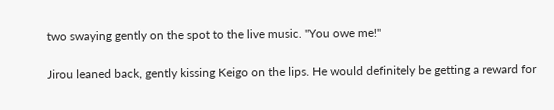two swaying gently on the spot to the live music. "You owe me!"

Jirou leaned back, gently kissing Keigo on the lips. He would definitely be getting a reward for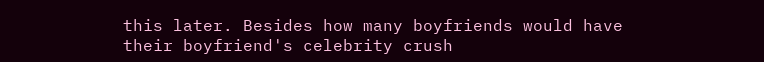this later. Besides how many boyfriends would have their boyfriend's celebrity crush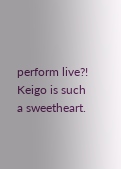perform live?! Keigo is such a sweetheart.